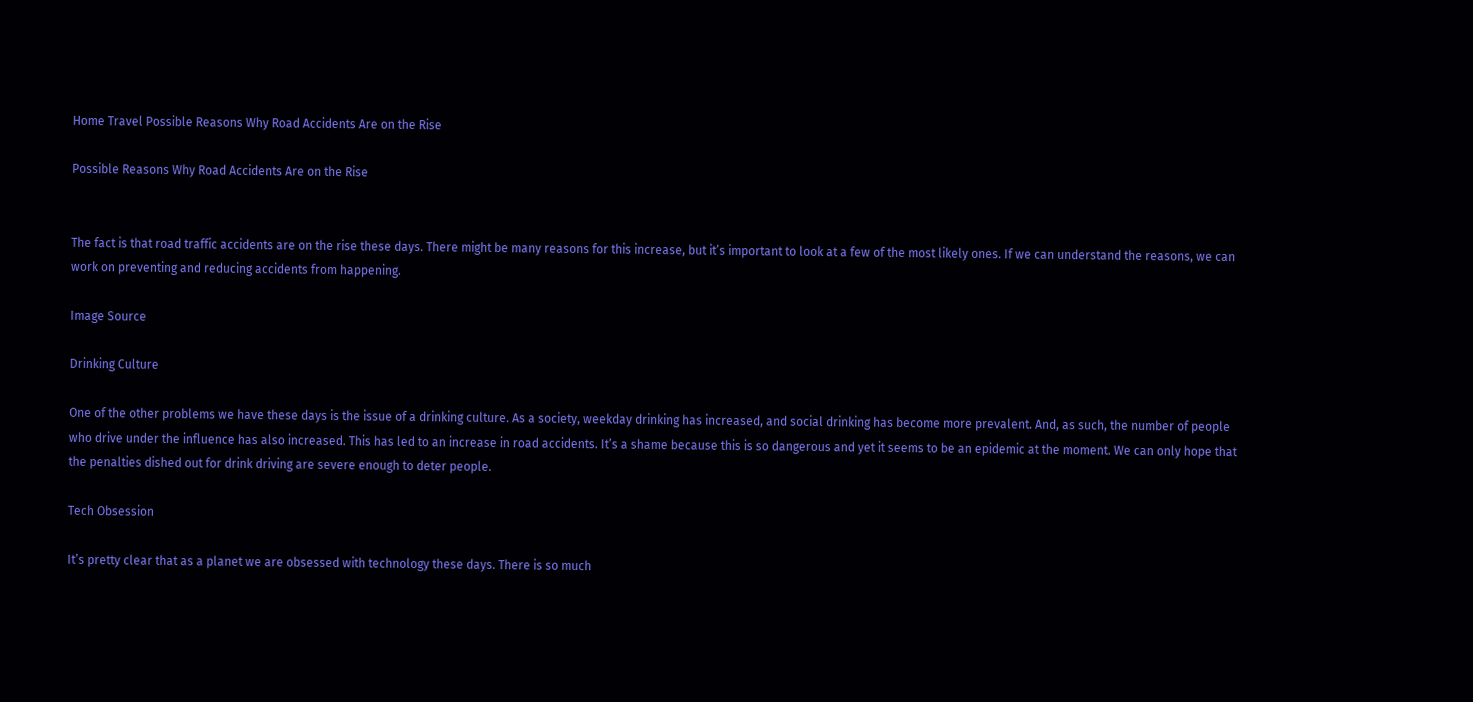Home Travel Possible Reasons Why Road Accidents Are on the Rise

Possible Reasons Why Road Accidents Are on the Rise


The fact is that road traffic accidents are on the rise these days. There might be many reasons for this increase, but it’s important to look at a few of the most likely ones. If we can understand the reasons, we can work on preventing and reducing accidents from happening.

Image Source

Drinking Culture

One of the other problems we have these days is the issue of a drinking culture. As a society, weekday drinking has increased, and social drinking has become more prevalent. And, as such, the number of people who drive under the influence has also increased. This has led to an increase in road accidents. It’s a shame because this is so dangerous and yet it seems to be an epidemic at the moment. We can only hope that the penalties dished out for drink driving are severe enough to deter people.

Tech Obsession

It’s pretty clear that as a planet we are obsessed with technology these days. There is so much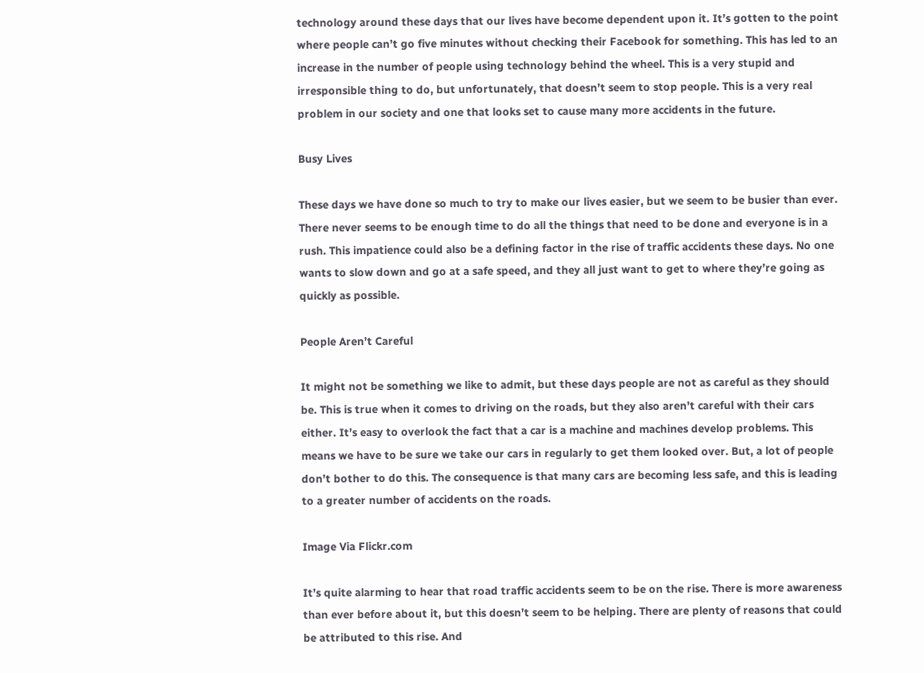technology around these days that our lives have become dependent upon it. It’s gotten to the point where people can’t go five minutes without checking their Facebook for something. This has led to an increase in the number of people using technology behind the wheel. This is a very stupid and irresponsible thing to do, but unfortunately, that doesn’t seem to stop people. This is a very real problem in our society and one that looks set to cause many more accidents in the future.

Busy Lives

These days we have done so much to try to make our lives easier, but we seem to be busier than ever. There never seems to be enough time to do all the things that need to be done and everyone is in a rush. This impatience could also be a defining factor in the rise of traffic accidents these days. No one wants to slow down and go at a safe speed, and they all just want to get to where they’re going as quickly as possible.

People Aren’t Careful

It might not be something we like to admit, but these days people are not as careful as they should be. This is true when it comes to driving on the roads, but they also aren’t careful with their cars either. It’s easy to overlook the fact that a car is a machine and machines develop problems. This means we have to be sure we take our cars in regularly to get them looked over. But, a lot of people don’t bother to do this. The consequence is that many cars are becoming less safe, and this is leading to a greater number of accidents on the roads.

Image Via Flickr.com

It’s quite alarming to hear that road traffic accidents seem to be on the rise. There is more awareness than ever before about it, but this doesn’t seem to be helping. There are plenty of reasons that could be attributed to this rise. And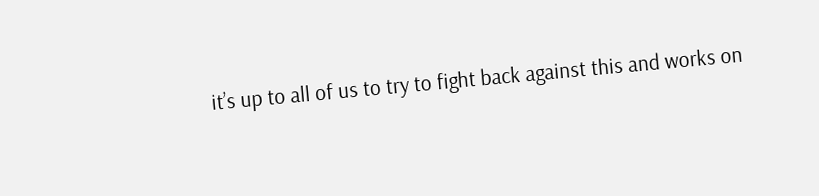it’s up to all of us to try to fight back against this and works on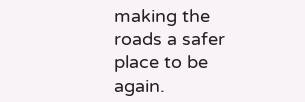making the roads a safer place to be again.